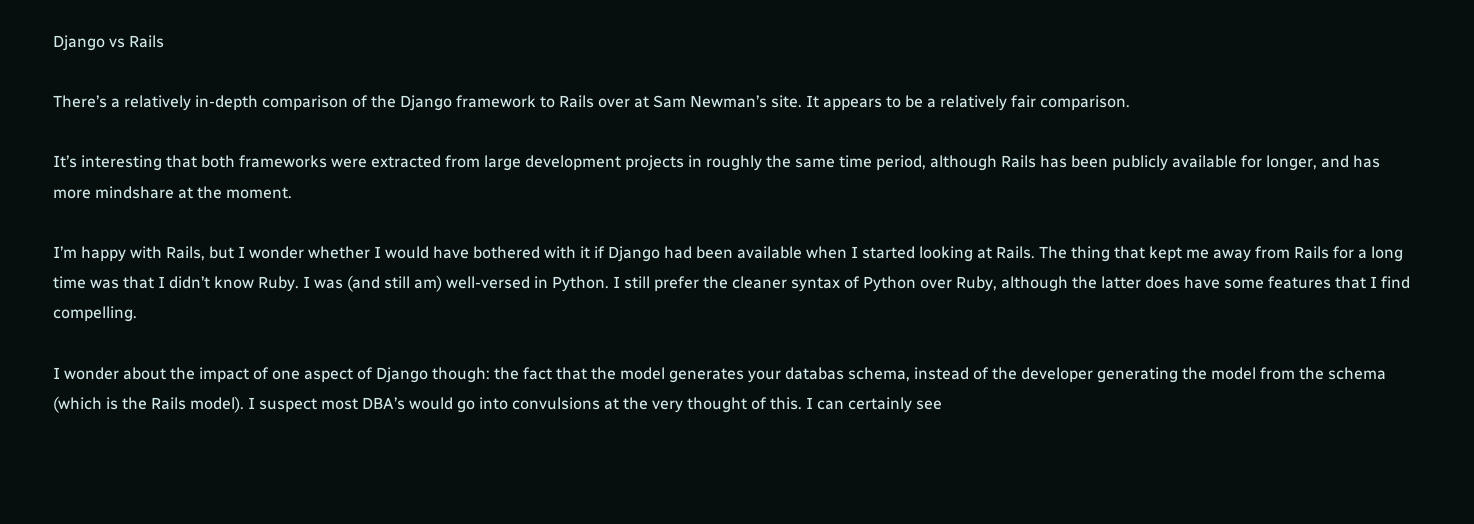Django vs Rails

There’s a relatively in-depth comparison of the Django framework to Rails over at Sam Newman’s site. It appears to be a relatively fair comparison.

It’s interesting that both frameworks were extracted from large development projects in roughly the same time period, although Rails has been publicly available for longer, and has more mindshare at the moment.

I’m happy with Rails, but I wonder whether I would have bothered with it if Django had been available when I started looking at Rails. The thing that kept me away from Rails for a long time was that I didn’t know Ruby. I was (and still am) well-versed in Python. I still prefer the cleaner syntax of Python over Ruby, although the latter does have some features that I find compelling.

I wonder about the impact of one aspect of Django though: the fact that the model generates your databas schema, instead of the developer generating the model from the schema (which is the Rails model). I suspect most DBA’s would go into convulsions at the very thought of this. I can certainly see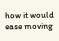how it would ease moving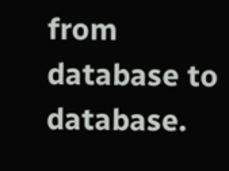from database to database.